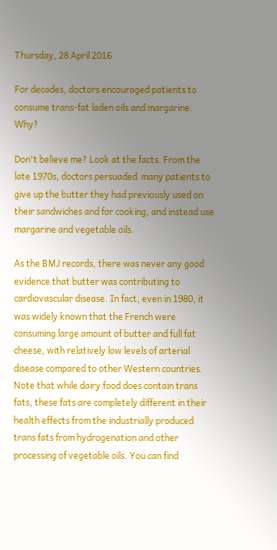Thursday, 28 April 2016

For decades, doctors encouraged patients to consume trans-fat laden oils and margarine. Why?

Don't believe me? Look at the facts. From the late 1970s, doctors persuaded  many patients to give up the butter they had previously used on their sandwiches and for cooking, and instead use margarine and vegetable oils.

As the BMJ records, there was never any good evidence that butter was contributing to cardiovascular disease. In fact, even in 1980, it was widely known that the French were consuming large amount of butter and full fat cheese, with relatively low levels of arterial disease compared to other Western countries.
Note that while dairy food does contain trans fats, these fats are completely different in their health effects from the industrially produced trans fats from hydrogenation and other processing of vegetable oils. You can find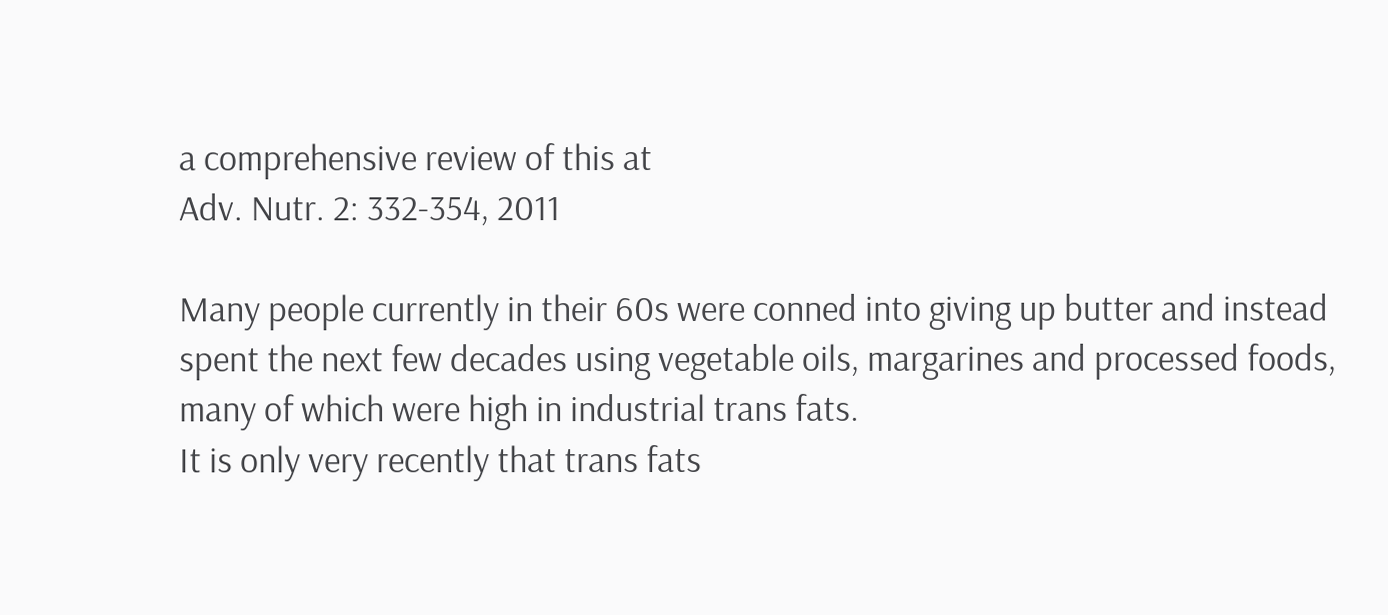a comprehensive review of this at
Adv. Nutr. 2: 332-354, 2011

Many people currently in their 60s were conned into giving up butter and instead spent the next few decades using vegetable oils, margarines and processed foods, many of which were high in industrial trans fats.
It is only very recently that trans fats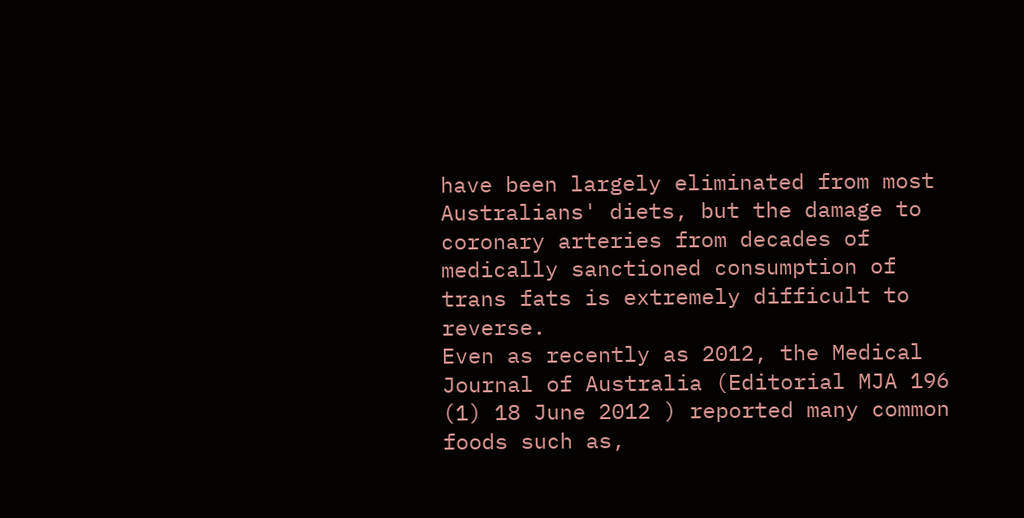have been largely eliminated from most Australians' diets, but the damage to coronary arteries from decades of medically sanctioned consumption of trans fats is extremely difficult to reverse.
Even as recently as 2012, the Medical Journal of Australia (Editorial MJA 196 (1) 18 June 2012 ) reported many common foods such as,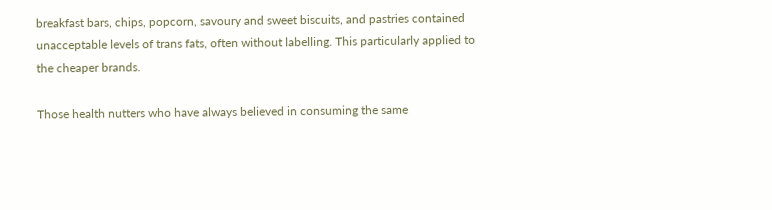breakfast bars, chips, popcorn, savoury and sweet biscuits, and pastries contained unacceptable levels of trans fats, often without labelling. This particularly applied to the cheaper brands.

Those health nutters who have always believed in consuming the same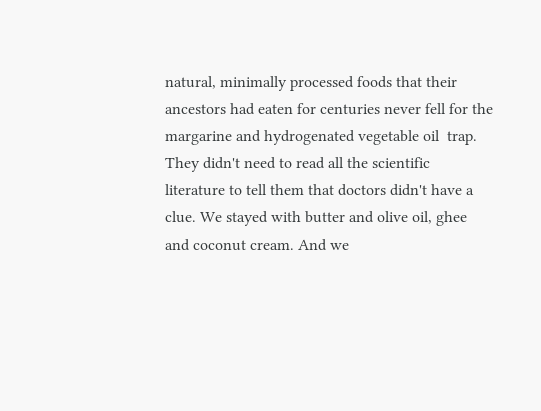natural, minimally processed foods that their ancestors had eaten for centuries never fell for the margarine and hydrogenated vegetable oil  trap. They didn't need to read all the scientific literature to tell them that doctors didn't have a clue. We stayed with butter and olive oil, ghee and coconut cream. And we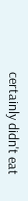certainly didn't eat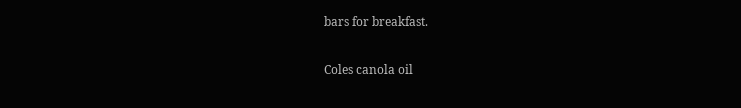bars for breakfast.

Coles canola oil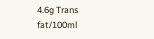4.6g Trans fat/100ml